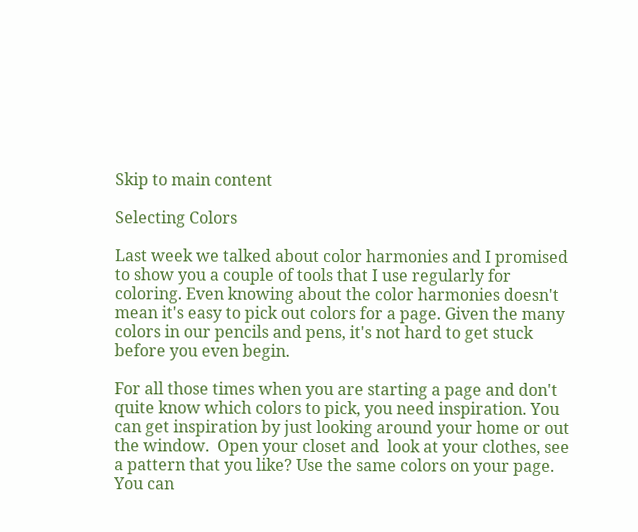Skip to main content

Selecting Colors

Last week we talked about color harmonies and I promised to show you a couple of tools that I use regularly for coloring. Even knowing about the color harmonies doesn't mean it's easy to pick out colors for a page. Given the many colors in our pencils and pens, it's not hard to get stuck before you even begin.

For all those times when you are starting a page and don't quite know which colors to pick, you need inspiration. You can get inspiration by just looking around your home or out the window.  Open your closet and  look at your clothes, see a pattern that you like? Use the same colors on your page.  You can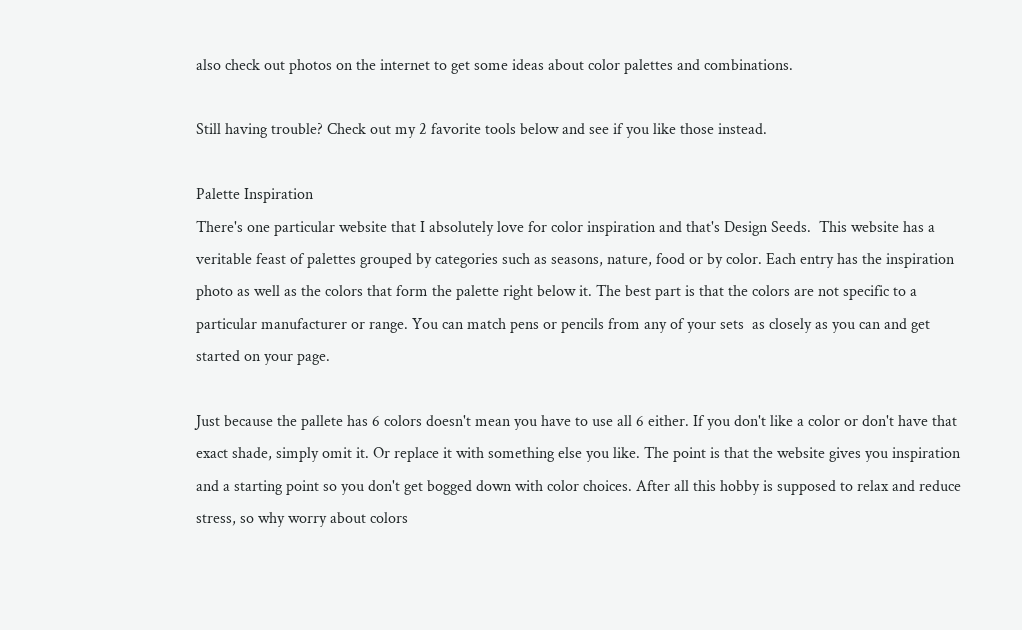also check out photos on the internet to get some ideas about color palettes and combinations.

Still having trouble? Check out my 2 favorite tools below and see if you like those instead.

Palette Inspiration
There's one particular website that I absolutely love for color inspiration and that's Design Seeds.  This website has a veritable feast of palettes grouped by categories such as seasons, nature, food or by color. Each entry has the inspiration photo as well as the colors that form the palette right below it. The best part is that the colors are not specific to a particular manufacturer or range. You can match pens or pencils from any of your sets  as closely as you can and get started on your page.

Just because the pallete has 6 colors doesn't mean you have to use all 6 either. If you don't like a color or don't have that exact shade, simply omit it. Or replace it with something else you like. The point is that the website gives you inspiration and a starting point so you don't get bogged down with color choices. After all this hobby is supposed to relax and reduce stress, so why worry about colors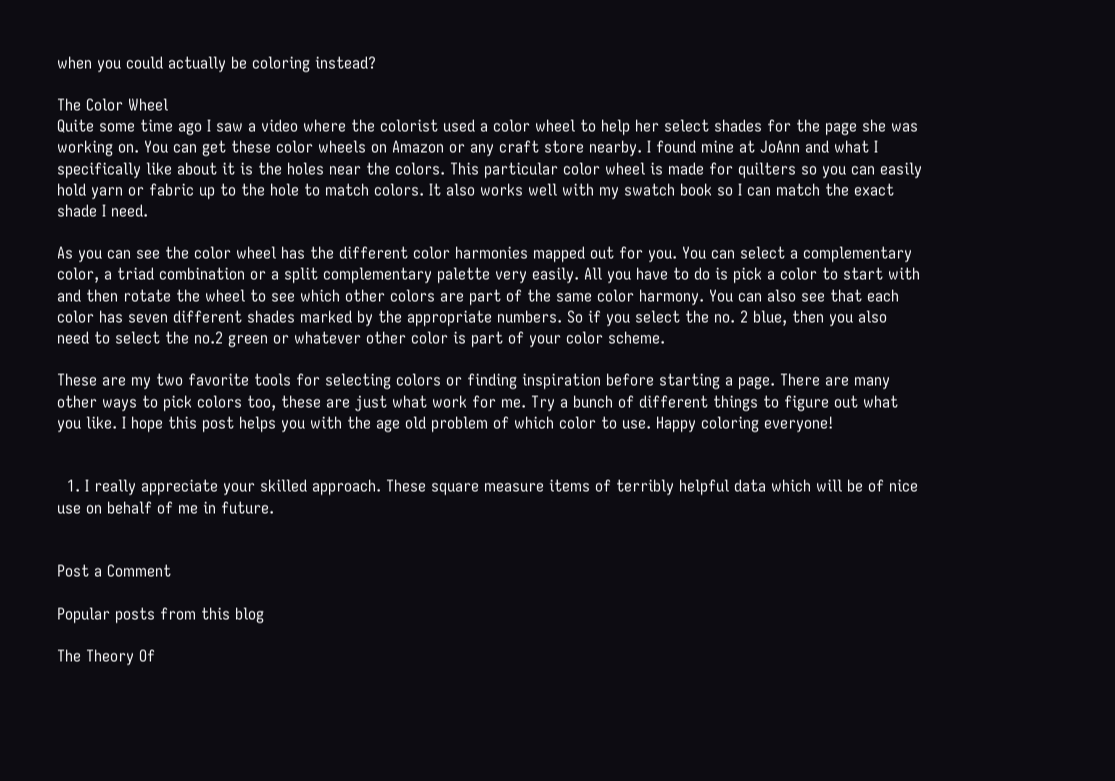when you could actually be coloring instead?

The Color Wheel
Quite some time ago I saw a video where the colorist used a color wheel to help her select shades for the page she was working on. You can get these color wheels on Amazon or any craft store nearby. I found mine at JoAnn and what I specifically like about it is the holes near the colors. This particular color wheel is made for quilters so you can easily hold yarn or fabric up to the hole to match colors. It also works well with my swatch book so I can match the exact shade I need.

As you can see the color wheel has the different color harmonies mapped out for you. You can select a complementary color, a triad combination or a split complementary palette very easily. All you have to do is pick a color to start with and then rotate the wheel to see which other colors are part of the same color harmony. You can also see that each color has seven different shades marked by the appropriate numbers. So if you select the no. 2 blue, then you also need to select the no.2 green or whatever other color is part of your color scheme.

These are my two favorite tools for selecting colors or finding inspiration before starting a page. There are many other ways to pick colors too, these are just what work for me. Try a bunch of different things to figure out what you like. I hope this post helps you with the age old problem of which color to use. Happy coloring everyone!


  1. I really appreciate your skilled approach. These square measure items of terribly helpful data which will be of nice use on behalf of me in future.


Post a Comment

Popular posts from this blog

The Theory Of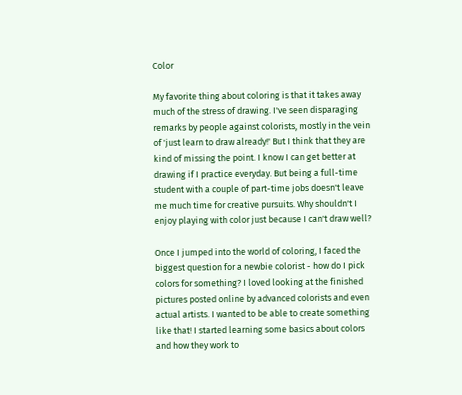Color

My favorite thing about coloring is that it takes away much of the stress of drawing. I've seen disparaging remarks by people against colorists, mostly in the vein of 'just learn to draw already!' But I think that they are kind of missing the point. I know I can get better at drawing if I practice everyday. But being a full-time student with a couple of part-time jobs doesn't leave me much time for creative pursuits. Why shouldn't I enjoy playing with color just because I can't draw well?

Once I jumped into the world of coloring, I faced the biggest question for a newbie colorist - how do I pick colors for something? I loved looking at the finished pictures posted online by advanced colorists and even actual artists. I wanted to be able to create something like that! I started learning some basics about colors and how they work to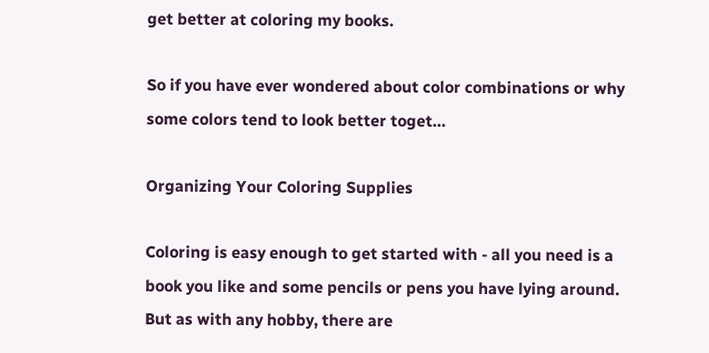get better at coloring my books.

So if you have ever wondered about color combinations or why some colors tend to look better toget…

Organizing Your Coloring Supplies

Coloring is easy enough to get started with - all you need is a book you like and some pencils or pens you have lying around. But as with any hobby, there are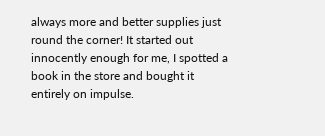always more and better supplies just round the corner! It started out innocently enough for me, I spotted a book in the store and bought it entirely on impulse.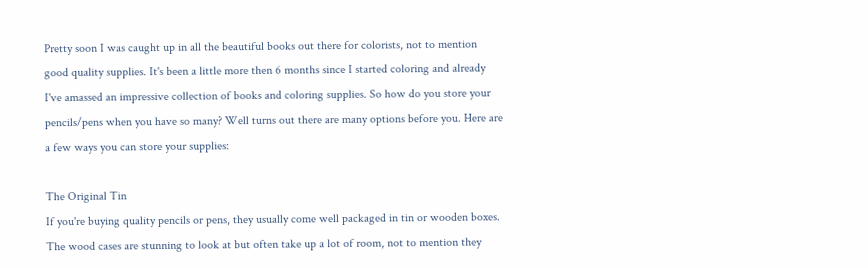Pretty soon I was caught up in all the beautiful books out there for colorists, not to mention good quality supplies. It's been a little more then 6 months since I started coloring and already I've amassed an impressive collection of books and coloring supplies. So how do you store your pencils/pens when you have so many? Well turns out there are many options before you. Here are a few ways you can store your supplies:

The Original Tin
If you're buying quality pencils or pens, they usually come well packaged in tin or wooden boxes. The wood cases are stunning to look at but often take up a lot of room, not to mention they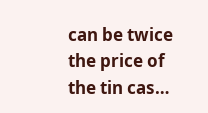can be twice the price of the tin cas…